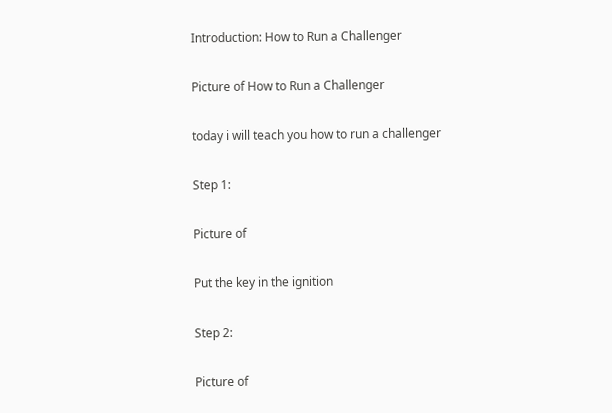Introduction: How to Run a Challenger

Picture of How to Run a Challenger

today i will teach you how to run a challenger

Step 1:

Picture of

Put the key in the ignition

Step 2:

Picture of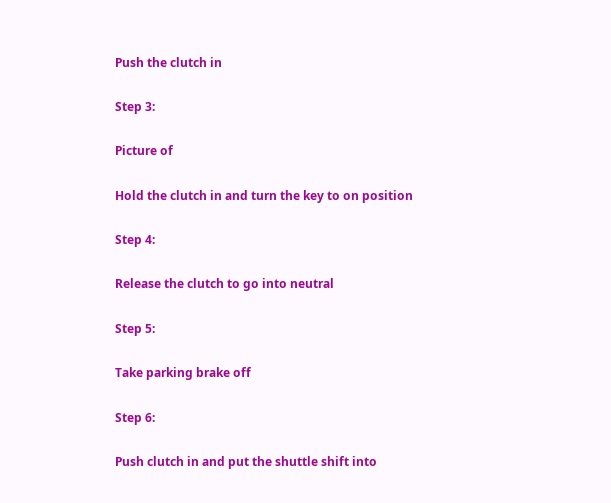Push the clutch in

Step 3:

Picture of

Hold the clutch in and turn the key to on position

Step 4:

Release the clutch to go into neutral

Step 5:

Take parking brake off

Step 6:

Push clutch in and put the shuttle shift into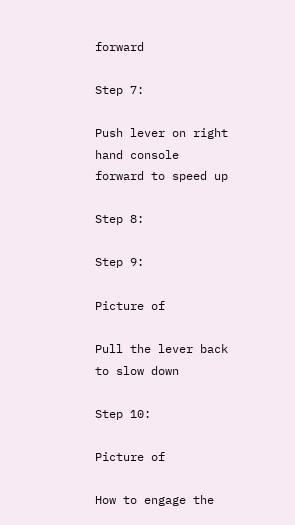forward

Step 7:

Push lever on right hand console forward to speed up

Step 8:

Step 9:

Picture of

Pull the lever back to slow down

Step 10:

Picture of

How to engage the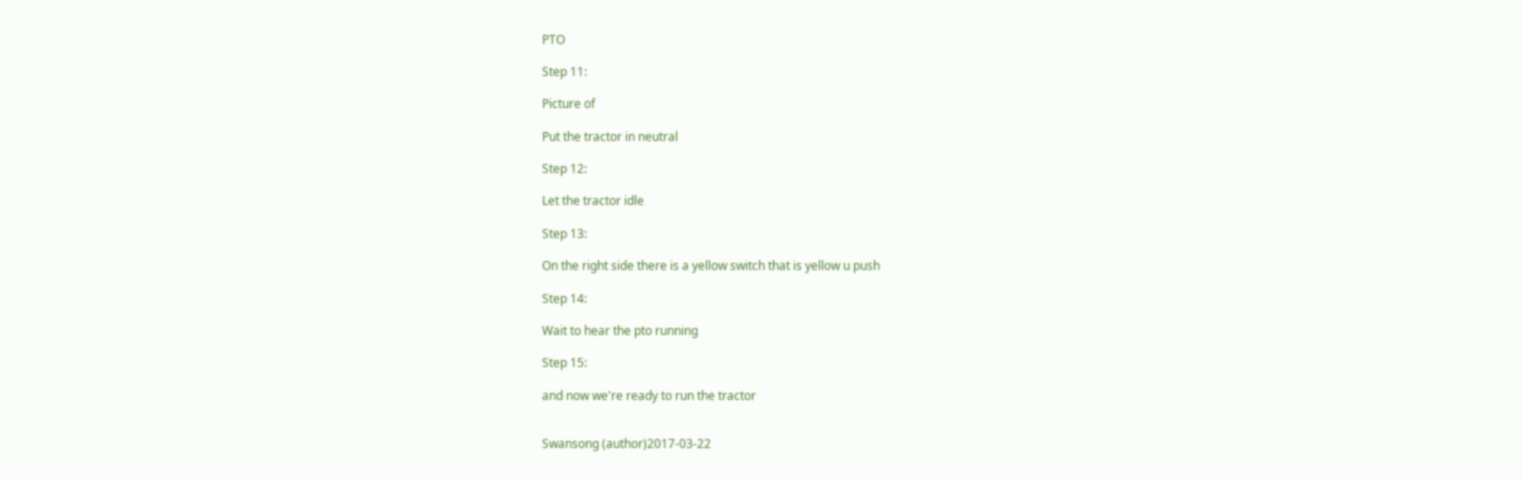PTO

Step 11:

Picture of

Put the tractor in neutral

Step 12:

Let the tractor idle

Step 13:

On the right side there is a yellow switch that is yellow u push

Step 14:

Wait to hear the pto running

Step 15:

and now we're ready to run the tractor


Swansong (author)2017-03-22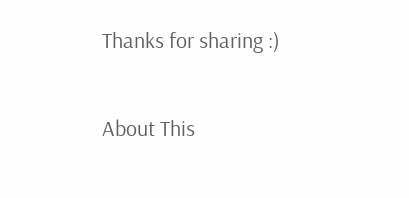Thanks for sharing :)

About This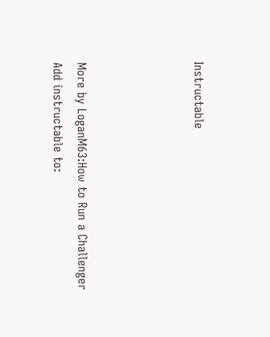Instructable




More by LoganM63:How to Run a Challenger
Add instructable to: